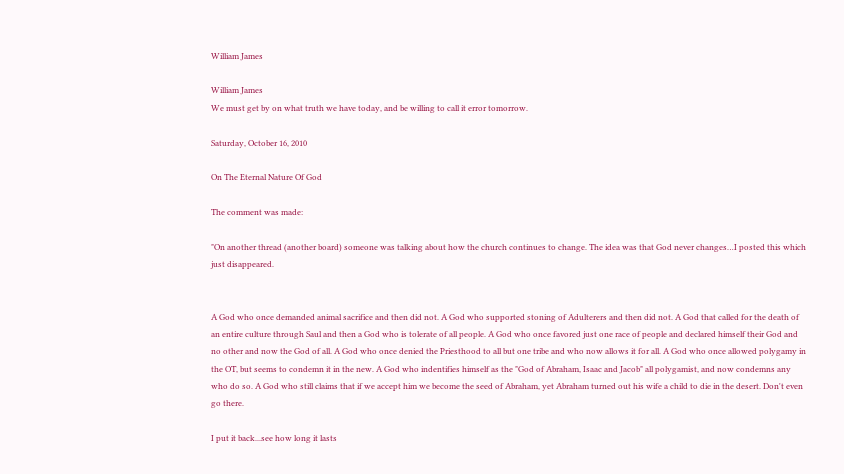William James

William James
We must get by on what truth we have today, and be willing to call it error tomorrow.

Saturday, October 16, 2010

On The Eternal Nature Of God

The comment was made:

"On another thread (another board) someone was talking about how the church continues to change. The idea was that God never changes…I posted this which just disappeared.


A God who once demanded animal sacrifice and then did not. A God who supported stoning of Adulterers and then did not. A God that called for the death of an entire culture through Saul and then a God who is tolerate of all people. A God who once favored just one race of people and declared himself their God and no other and now the God of all. A God who once denied the Priesthood to all but one tribe and who now allows it for all. A God who once allowed polygamy in the OT, but seems to condemn it in the new. A God who indentifies himself as the "God of Abraham, Isaac and Jacob" all polygamist, and now condemns any who do so. A God who still claims that if we accept him we become the seed of Abraham, yet Abraham turned out his wife a child to die in the desert. Don't even go there.

I put it back...see how long it lasts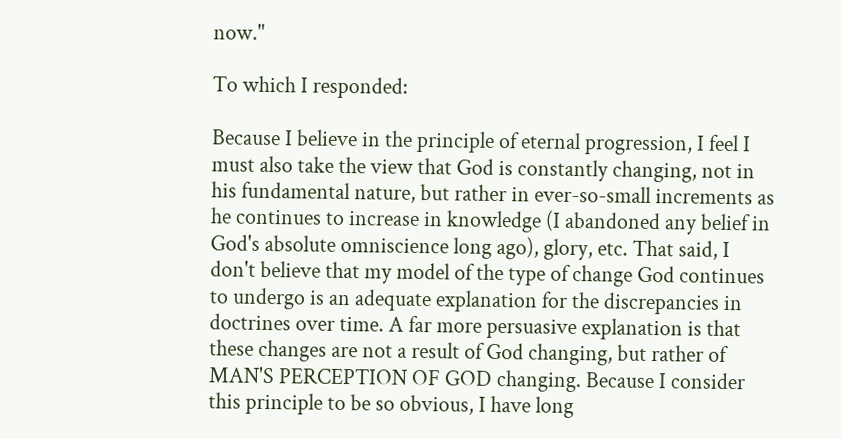now."

To which I responded:

Because I believe in the principle of eternal progression, I feel I must also take the view that God is constantly changing, not in his fundamental nature, but rather in ever-so-small increments as he continues to increase in knowledge (I abandoned any belief in God's absolute omniscience long ago), glory, etc. That said, I don't believe that my model of the type of change God continues to undergo is an adequate explanation for the discrepancies in doctrines over time. A far more persuasive explanation is that these changes are not a result of God changing, but rather of MAN'S PERCEPTION OF GOD changing. Because I consider this principle to be so obvious, I have long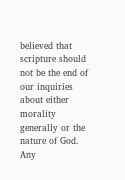believed that scripture should not be the end of our inquiries about either morality generally or the nature of God. Any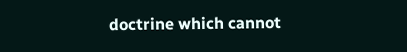doctrine which cannot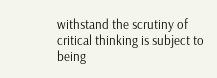withstand the scrutiny of critical thinking is subject to being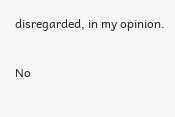disregarded, in my opinion.

No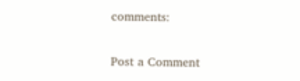comments:

Post a Comment